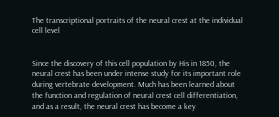The transcriptional portraits of the neural crest at the individual cell level


Since the discovery of this cell population by His in 1850, the neural crest has been under intense study for its important role during vertebrate development. Much has been learned about the function and regulation of neural crest cell differentiation, and as a result, the neural crest has become a key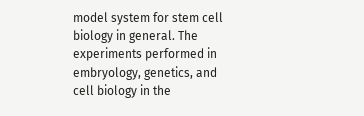model system for stem cell biology in general. The experiments performed in embryology, genetics, and cell biology in the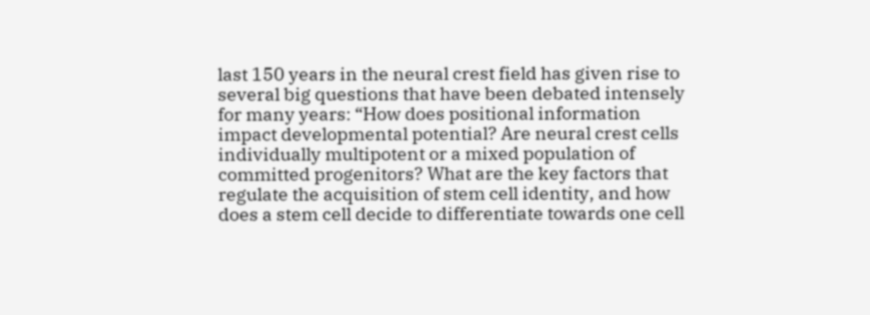last 150 years in the neural crest field has given rise to several big questions that have been debated intensely for many years: “How does positional information impact developmental potential? Are neural crest cells individually multipotent or a mixed population of committed progenitors? What are the key factors that regulate the acquisition of stem cell identity, and how does a stem cell decide to differentiate towards one cell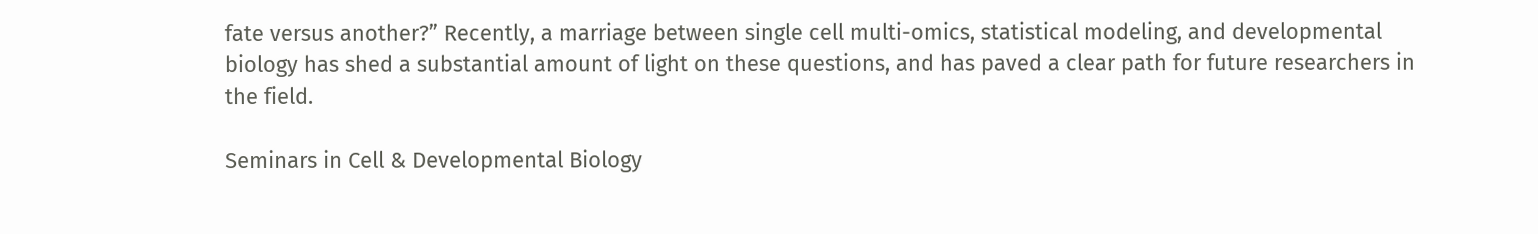fate versus another?” Recently, a marriage between single cell multi-omics, statistical modeling, and developmental biology has shed a substantial amount of light on these questions, and has paved a clear path for future researchers in the field.

Seminars in Cell & Developmental Biology